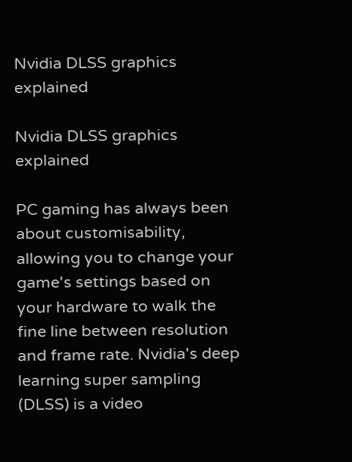Nvidia DLSS graphics explained

Nvidia DLSS graphics explained

PC gaming has always been about customisability, allowing you to change your game's settings based on your hardware to walk the fine line between resolution and frame rate. Nvidia's deep learning super sampling (DLSS) is a video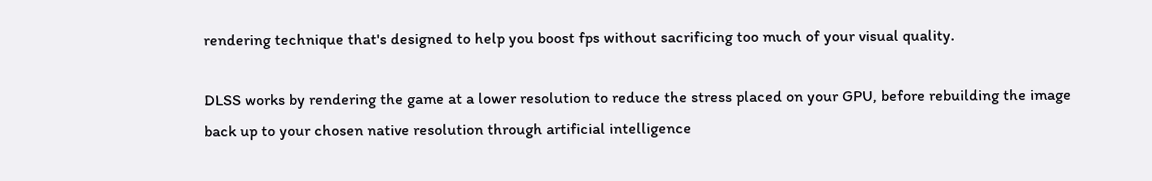rendering technique that's designed to help you boost fps without sacrificing too much of your visual quality.

DLSS works by rendering the game at a lower resolution to reduce the stress placed on your GPU, before rebuilding the image back up to your chosen native resolution through artificial intelligence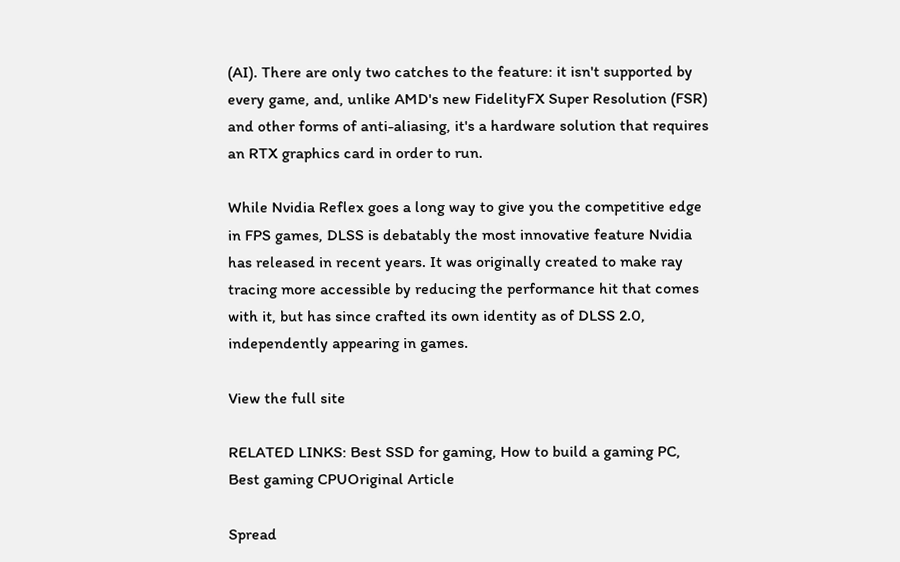(AI). There are only two catches to the feature: it isn't supported by every game, and, unlike AMD's new FidelityFX Super Resolution (FSR) and other forms of anti-aliasing, it's a hardware solution that requires an RTX graphics card in order to run.

While Nvidia Reflex goes a long way to give you the competitive edge in FPS games, DLSS is debatably the most innovative feature Nvidia has released in recent years. It was originally created to make ray tracing more accessible by reducing the performance hit that comes with it, but has since crafted its own identity as of DLSS 2.0, independently appearing in games.

View the full site

RELATED LINKS: Best SSD for gaming, How to build a gaming PC, Best gaming CPUOriginal Article

Spread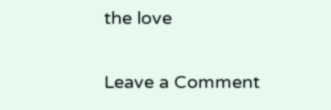the love

Leave a Comment